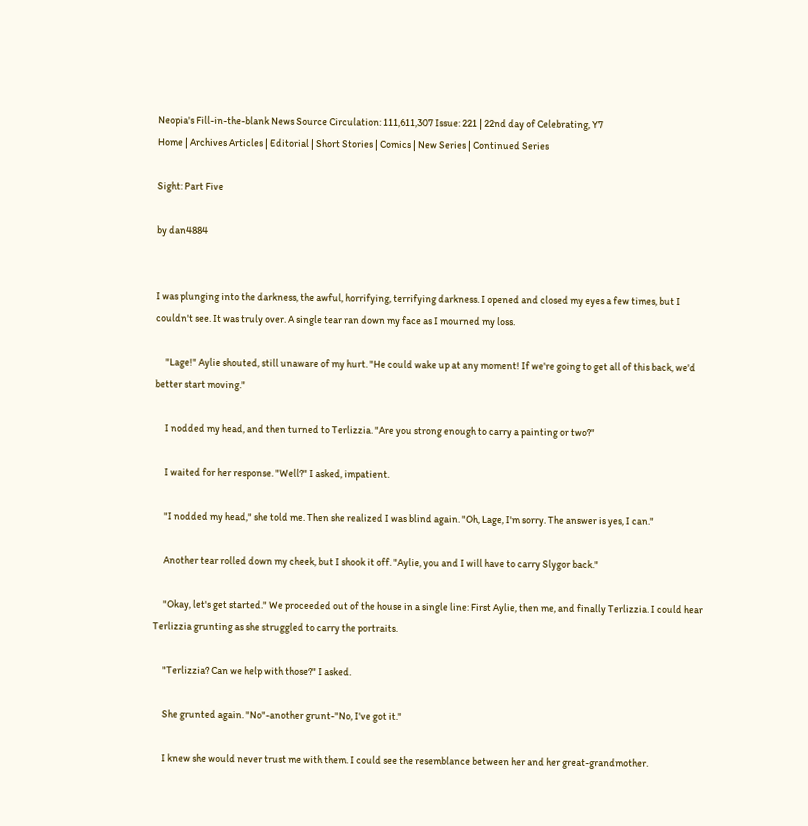Neopia's Fill-in-the-blank News Source Circulation: 111,611,307 Issue: 221 | 22nd day of Celebrating, Y7
Home | Archives Articles | Editorial | Short Stories | Comics | New Series | Continued Series

Sight: Part Five

by dan4884


I was plunging into the darkness, the awful, horrifying, terrifying darkness. I opened and closed my eyes a few times, but I couldn't see. It was truly over. A single tear ran down my face as I mourned my loss.

     "Lage!" Aylie shouted, still unaware of my hurt. "He could wake up at any moment! If we're going to get all of this back, we'd better start moving."

     I nodded my head, and then turned to Terlizzia. "Are you strong enough to carry a painting or two?"

     I waited for her response. "Well?" I asked, impatient.

     "I nodded my head," she told me. Then she realized I was blind again. "Oh, Lage, I'm sorry. The answer is yes, I can."

     Another tear rolled down my cheek, but I shook it off. "Aylie, you and I will have to carry Slygor back."

     "Okay, let's get started." We proceeded out of the house in a single line: First Aylie, then me, and finally Terlizzia. I could hear Terlizzia grunting as she struggled to carry the portraits.

     "Terlizzia? Can we help with those?" I asked.

     She grunted again. "No"-another grunt-"No, I've got it."

     I knew she would never trust me with them. I could see the resemblance between her and her great-grandmother.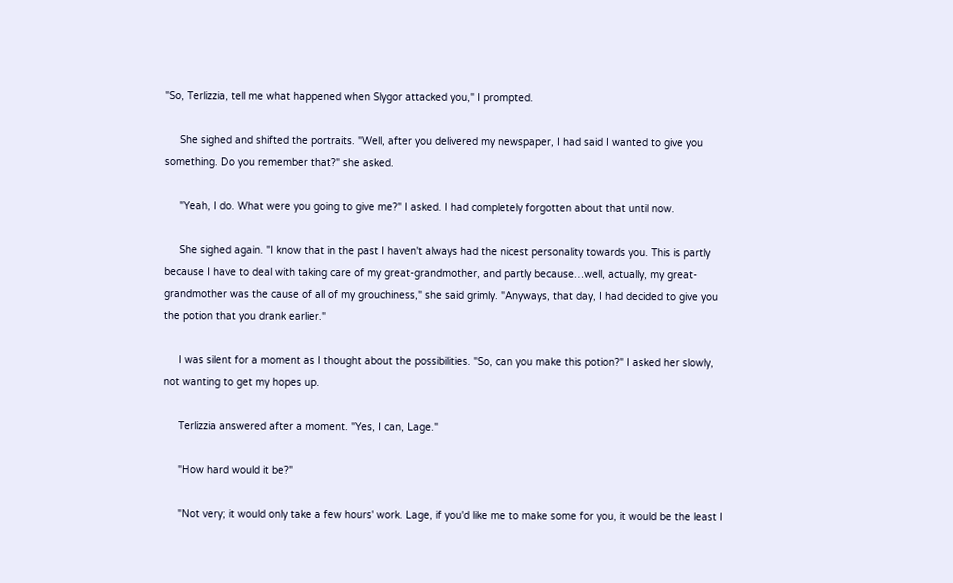"So, Terlizzia, tell me what happened when Slygor attacked you," I prompted.

     She sighed and shifted the portraits. "Well, after you delivered my newspaper, I had said I wanted to give you something. Do you remember that?" she asked.

     "Yeah, I do. What were you going to give me?" I asked. I had completely forgotten about that until now.

     She sighed again. "I know that in the past I haven't always had the nicest personality towards you. This is partly because I have to deal with taking care of my great-grandmother, and partly because…well, actually, my great-grandmother was the cause of all of my grouchiness," she said grimly. "Anyways, that day, I had decided to give you the potion that you drank earlier."

     I was silent for a moment as I thought about the possibilities. "So, can you make this potion?" I asked her slowly, not wanting to get my hopes up.

     Terlizzia answered after a moment. "Yes, I can, Lage."

     "How hard would it be?"

     "Not very; it would only take a few hours' work. Lage, if you'd like me to make some for you, it would be the least I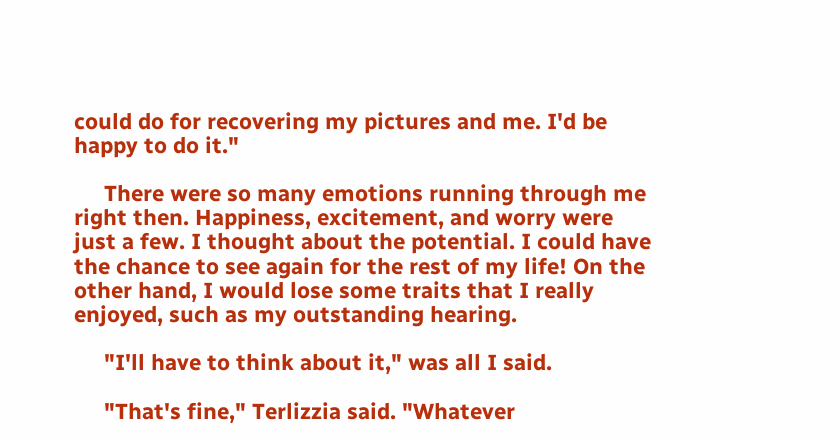could do for recovering my pictures and me. I'd be happy to do it."

     There were so many emotions running through me right then. Happiness, excitement, and worry were just a few. I thought about the potential. I could have the chance to see again for the rest of my life! On the other hand, I would lose some traits that I really enjoyed, such as my outstanding hearing.

     "I'll have to think about it," was all I said.

     "That's fine," Terlizzia said. "Whatever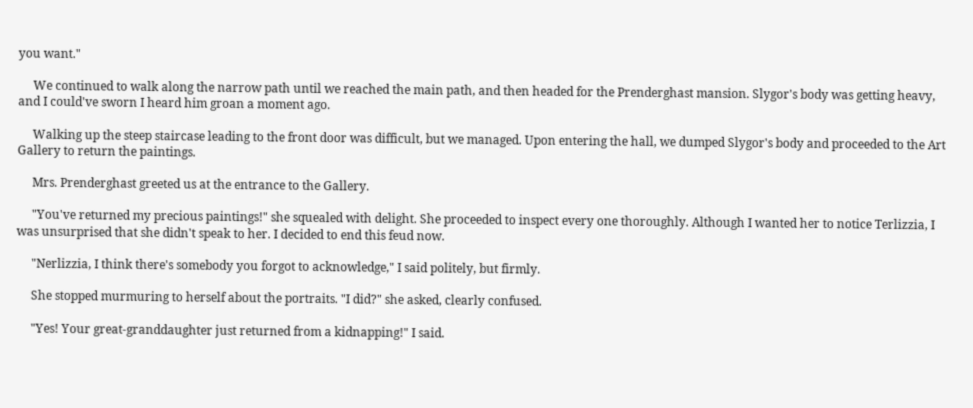you want."

     We continued to walk along the narrow path until we reached the main path, and then headed for the Prenderghast mansion. Slygor's body was getting heavy, and I could've sworn I heard him groan a moment ago.

     Walking up the steep staircase leading to the front door was difficult, but we managed. Upon entering the hall, we dumped Slygor's body and proceeded to the Art Gallery to return the paintings.

     Mrs. Prenderghast greeted us at the entrance to the Gallery.

     "You've returned my precious paintings!" she squealed with delight. She proceeded to inspect every one thoroughly. Although I wanted her to notice Terlizzia, I was unsurprised that she didn't speak to her. I decided to end this feud now.

     "Nerlizzia, I think there's somebody you forgot to acknowledge," I said politely, but firmly.

     She stopped murmuring to herself about the portraits. "I did?" she asked, clearly confused.

     "Yes! Your great-granddaughter just returned from a kidnapping!" I said.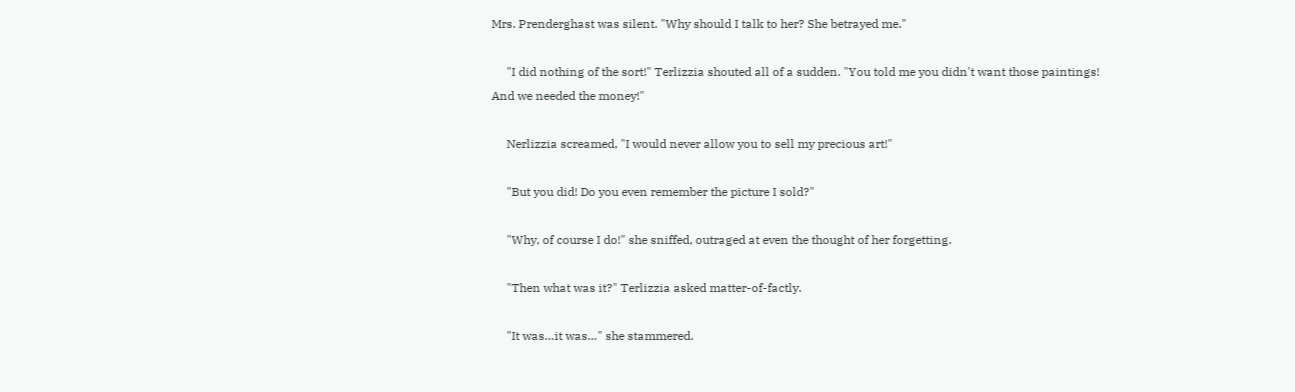Mrs. Prenderghast was silent. "Why should I talk to her? She betrayed me."

     "I did nothing of the sort!" Terlizzia shouted all of a sudden. "You told me you didn't want those paintings! And we needed the money!"

     Nerlizzia screamed, "I would never allow you to sell my precious art!"

     "But you did! Do you even remember the picture I sold?"

     "Why, of course I do!" she sniffed, outraged at even the thought of her forgetting.

     "Then what was it?" Terlizzia asked matter-of-factly.

     "It was…it was…" she stammered.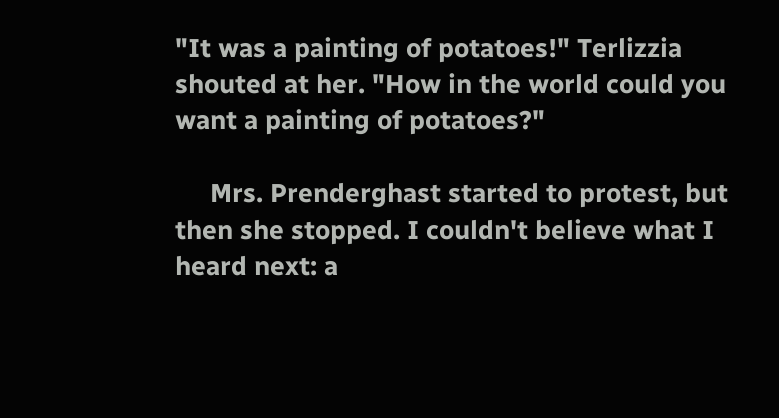"It was a painting of potatoes!" Terlizzia shouted at her. "How in the world could you want a painting of potatoes?"

     Mrs. Prenderghast started to protest, but then she stopped. I couldn't believe what I heard next: a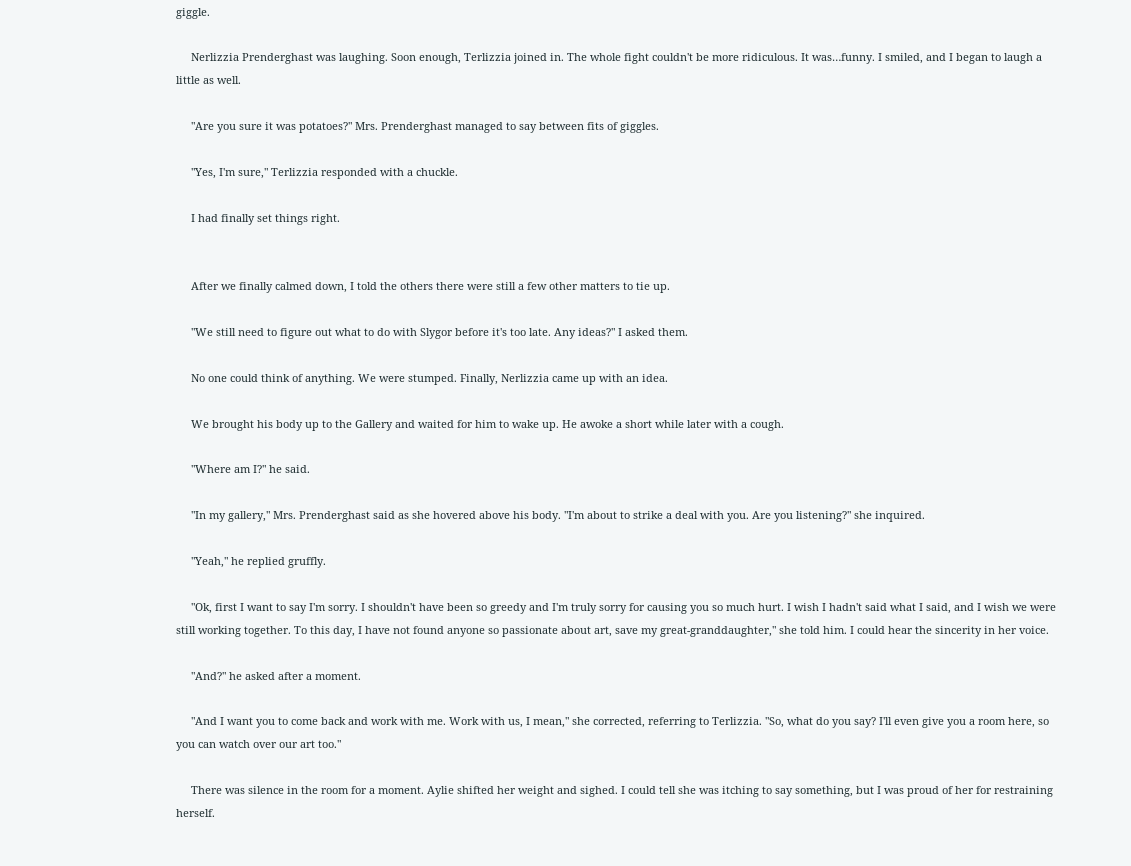giggle.

     Nerlizzia Prenderghast was laughing. Soon enough, Terlizzia joined in. The whole fight couldn't be more ridiculous. It was…funny. I smiled, and I began to laugh a little as well.

     "Are you sure it was potatoes?" Mrs. Prenderghast managed to say between fits of giggles.

     "Yes, I'm sure," Terlizzia responded with a chuckle.

     I had finally set things right.


     After we finally calmed down, I told the others there were still a few other matters to tie up.

     "We still need to figure out what to do with Slygor before it's too late. Any ideas?" I asked them.

     No one could think of anything. We were stumped. Finally, Nerlizzia came up with an idea.

     We brought his body up to the Gallery and waited for him to wake up. He awoke a short while later with a cough.

     "Where am I?" he said.

     "In my gallery," Mrs. Prenderghast said as she hovered above his body. "I'm about to strike a deal with you. Are you listening?" she inquired.

     "Yeah," he replied gruffly.

     "Ok, first I want to say I'm sorry. I shouldn't have been so greedy and I'm truly sorry for causing you so much hurt. I wish I hadn't said what I said, and I wish we were still working together. To this day, I have not found anyone so passionate about art, save my great-granddaughter," she told him. I could hear the sincerity in her voice.

     "And?" he asked after a moment.

     "And I want you to come back and work with me. Work with us, I mean," she corrected, referring to Terlizzia. "So, what do you say? I'll even give you a room here, so you can watch over our art too."

     There was silence in the room for a moment. Aylie shifted her weight and sighed. I could tell she was itching to say something, but I was proud of her for restraining herself.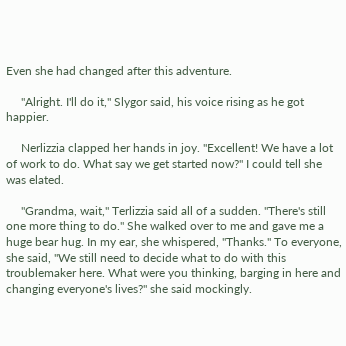Even she had changed after this adventure.

     "Alright. I'll do it," Slygor said, his voice rising as he got happier.

     Nerlizzia clapped her hands in joy. "Excellent! We have a lot of work to do. What say we get started now?" I could tell she was elated.

     "Grandma, wait," Terlizzia said all of a sudden. "There's still one more thing to do." She walked over to me and gave me a huge bear hug. In my ear, she whispered, "Thanks." To everyone, she said, "We still need to decide what to do with this troublemaker here. What were you thinking, barging in here and changing everyone's lives?" she said mockingly.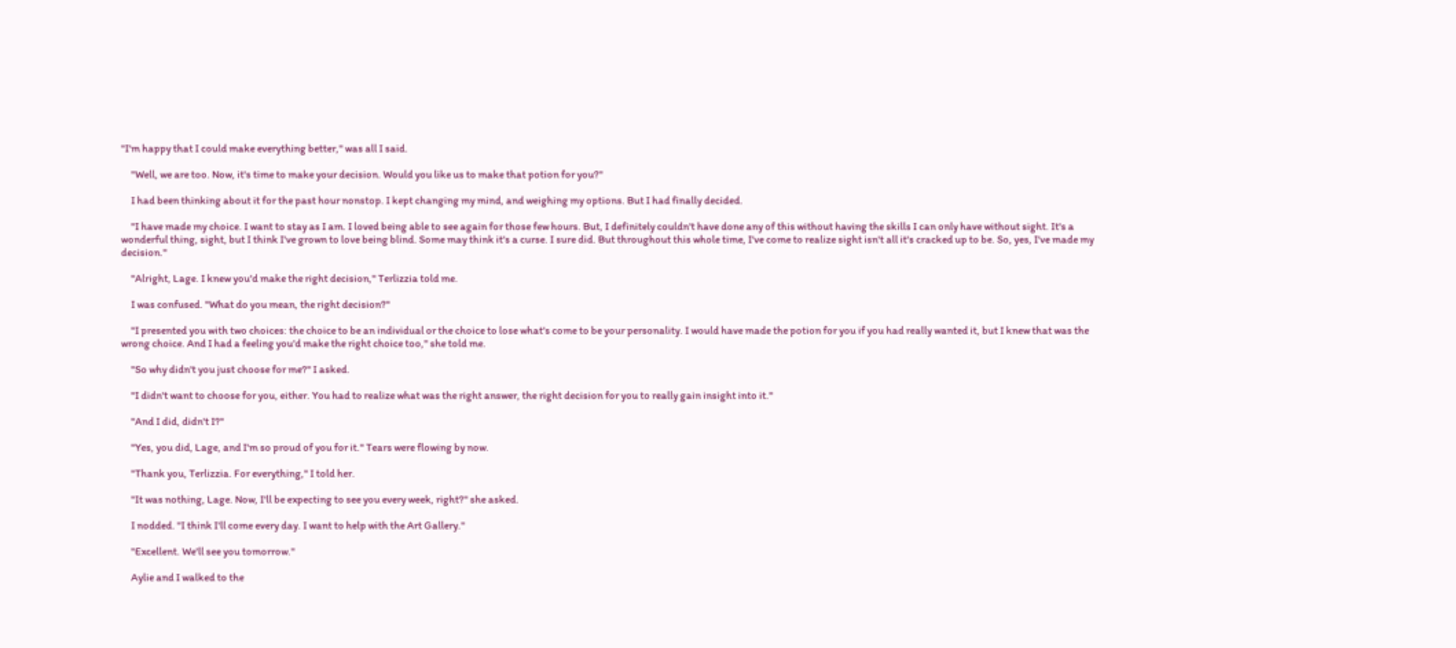"I'm happy that I could make everything better," was all I said.

     "Well, we are too. Now, it's time to make your decision. Would you like us to make that potion for you?"

     I had been thinking about it for the past hour nonstop. I kept changing my mind, and weighing my options. But I had finally decided.

     "I have made my choice. I want to stay as I am. I loved being able to see again for those few hours. But, I definitely couldn't have done any of this without having the skills I can only have without sight. It's a wonderful thing, sight, but I think I've grown to love being blind. Some may think it's a curse. I sure did. But throughout this whole time, I've come to realize sight isn't all it's cracked up to be. So, yes, I've made my decision."

     "Alright, Lage. I knew you'd make the right decision," Terlizzia told me.

     I was confused. "What do you mean, the right decision?"

     "I presented you with two choices: the choice to be an individual or the choice to lose what's come to be your personality. I would have made the potion for you if you had really wanted it, but I knew that was the wrong choice. And I had a feeling you'd make the right choice too," she told me.

     "So why didn't you just choose for me?" I asked.

     "I didn't want to choose for you, either. You had to realize what was the right answer, the right decision for you to really gain insight into it."

     "And I did, didn't I?"

     "Yes, you did, Lage, and I'm so proud of you for it." Tears were flowing by now.

     "Thank you, Terlizzia. For everything," I told her.

     "It was nothing, Lage. Now, I'll be expecting to see you every week, right?" she asked.

     I nodded. "I think I'll come every day. I want to help with the Art Gallery."

     "Excellent. We'll see you tomorrow."

     Aylie and I walked to the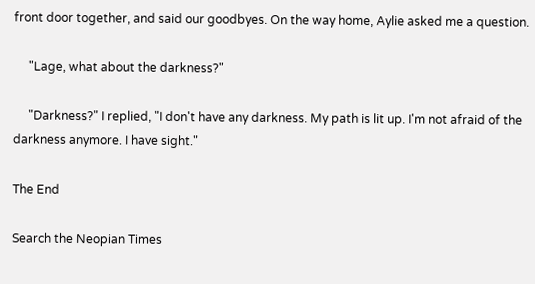front door together, and said our goodbyes. On the way home, Aylie asked me a question.

     "Lage, what about the darkness?"

     "Darkness?" I replied, "I don't have any darkness. My path is lit up. I'm not afraid of the darkness anymore. I have sight."

The End

Search the Neopian Times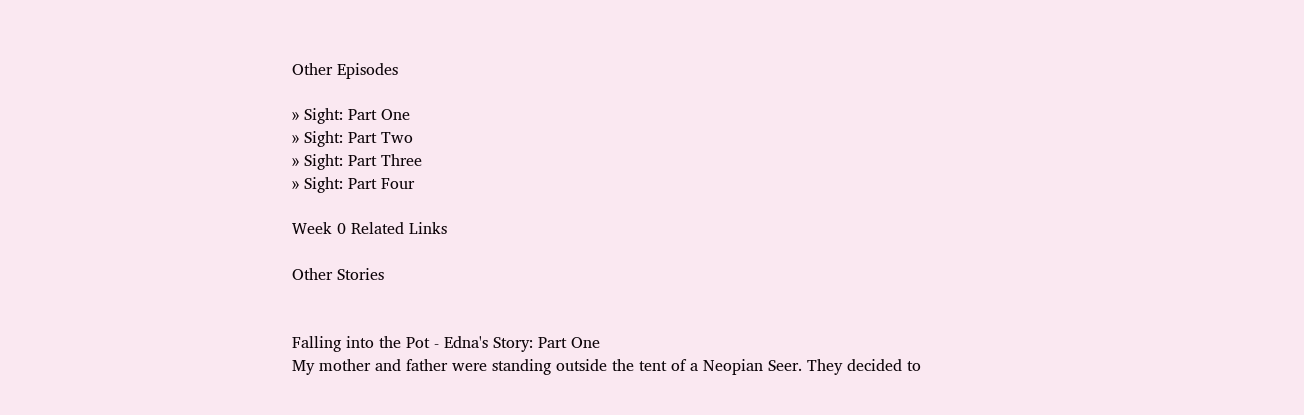Other Episodes

» Sight: Part One
» Sight: Part Two
» Sight: Part Three
» Sight: Part Four

Week 0 Related Links

Other Stories


Falling into the Pot - Edna's Story: Part One
My mother and father were standing outside the tent of a Neopian Seer. They decided to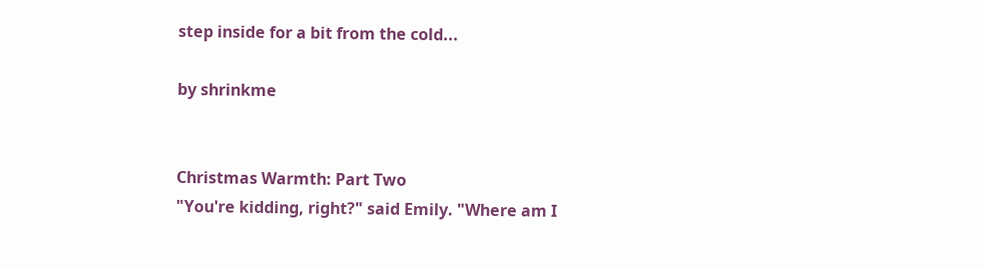step inside for a bit from the cold...

by shrinkme


Christmas Warmth: Part Two
"You're kidding, right?" said Emily. "Where am I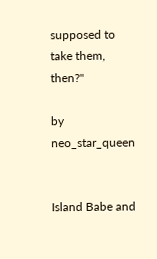supposed to take them, then?"

by neo_star_queen


Island Babe and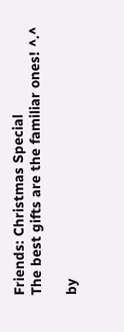Friends: Christmas Special
The best gifts are the familiar ones! ^.^

by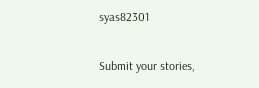syas82301

Submit your stories,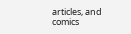articles, and comics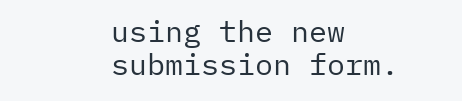using the new submission form.